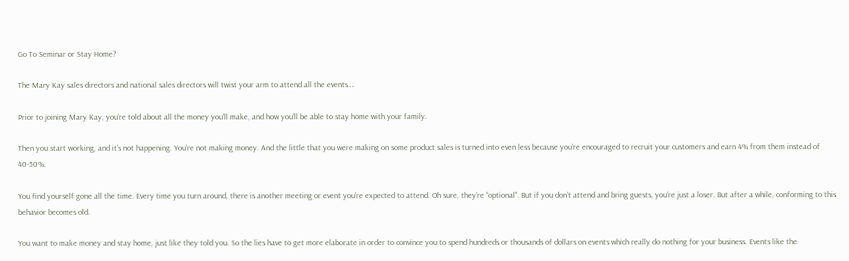Go To Seminar or Stay Home?

The Mary Kay sales directors and national sales directors will twist your arm to attend all the events….

Prior to joining Mary Kay, you’re told about all the money you’ll make, and how you’ll be able to stay home with your family.

Then you start working, and it’s not happening. You’re not making money. And the little that you were making on some product sales is turned into even less because you’re encouraged to recruit your customers and earn 4% from them instead of 40-50%.

You find yourself gone all the time. Every time you turn around, there is another meeting or event you’re expected to attend. Oh sure, they’re “optional”. But if you don’t attend and bring guests, you’re just a loser. But after a while, conforming to this behavior becomes old.

You want to make money and stay home, just like they told you. So the lies have to get more elaborate in order to convince you to spend hundreds or thousands of dollars on events which really do nothing for your business. Events like the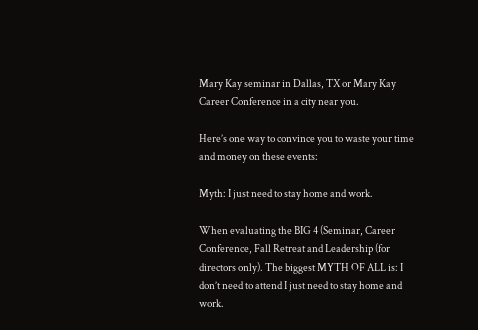Mary Kay seminar in Dallas, TX or Mary Kay Career Conference in a city near you.

Here’s one way to convince you to waste your time and money on these events:

Myth: I just need to stay home and work.

When evaluating the BIG 4 (Seminar, Career Conference, Fall Retreat and Leadership (for directors only). The biggest MYTH OF ALL is: I don’t need to attend I just need to stay home and work.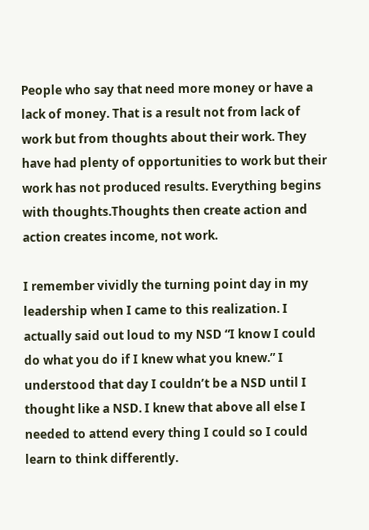People who say that need more money or have a lack of money. That is a result not from lack of work but from thoughts about their work. They have had plenty of opportunities to work but their work has not produced results. Everything begins with thoughts.Thoughts then create action and action creates income, not work.

I remember vividly the turning point day in my leadership when I came to this realization. I actually said out loud to my NSD “I know I could do what you do if I knew what you knew.” I understood that day I couldn’t be a NSD until I thought like a NSD. I knew that above all else I needed to attend every thing I could so I could learn to think differently.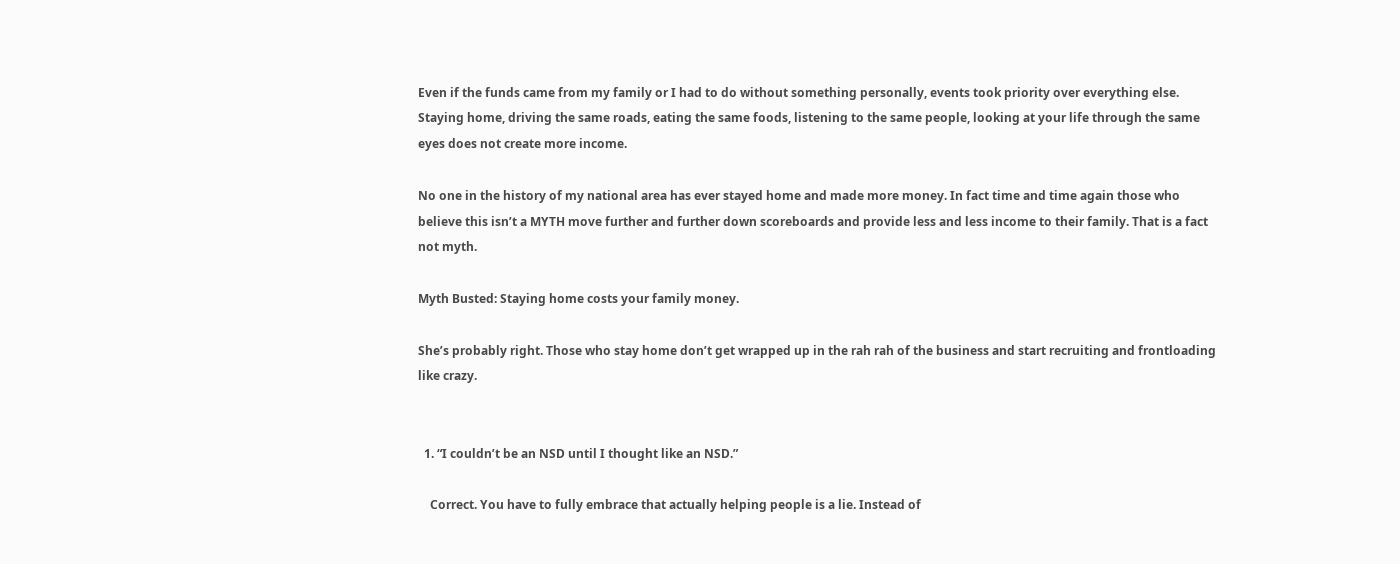Even if the funds came from my family or I had to do without something personally, events took priority over everything else. Staying home, driving the same roads, eating the same foods, listening to the same people, looking at your life through the same eyes does not create more income.

No one in the history of my national area has ever stayed home and made more money. In fact time and time again those who believe this isn’t a MYTH move further and further down scoreboards and provide less and less income to their family. That is a fact not myth.

Myth Busted: Staying home costs your family money.

She’s probably right. Those who stay home don’t get wrapped up in the rah rah of the business and start recruiting and frontloading like crazy.


  1. “I couldn’t be an NSD until I thought like an NSD.”

    Correct. You have to fully embrace that actually helping people is a lie. Instead of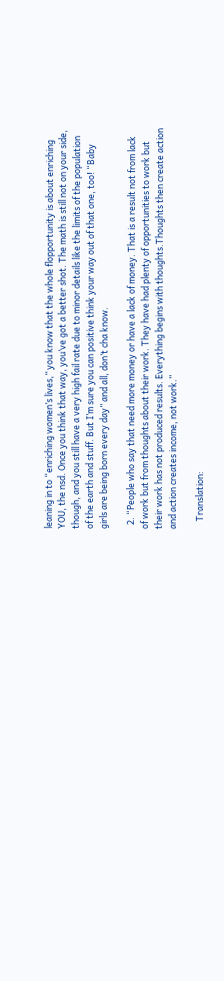leaning in to “enriching women’s lives,” you know that the whole flopportunity is about enriching YOU, the nsd. Once you think that way, you’ve got a better shot. The math is still not on your side, though, and you still have a very high fail rate due to minor details like the limits of the population of the earth and stuff. But I’m sure you can positive think your way out of that one, too! “Baby girls are being born every day” and all, don’t cha know.

  2. “People who say that need more money or have a lack of money. That is a result not from lack of work but from thoughts about their work. They have had plenty of opportunities to work but their work has not produced results. Everything begins with thoughts.Thoughts then create action and action creates income, not work.”

    Translation: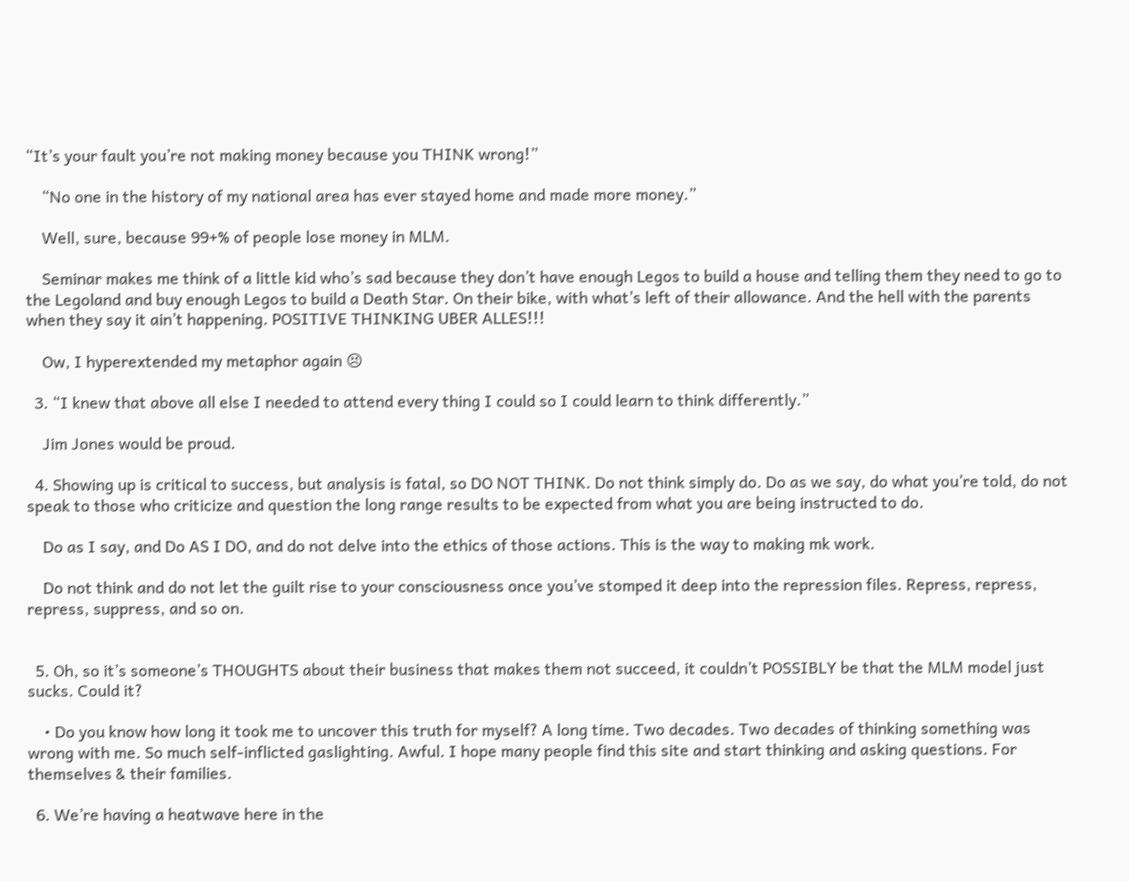“It’s your fault you’re not making money because you THINK wrong!”

    “No one in the history of my national area has ever stayed home and made more money.”

    Well, sure, because 99+% of people lose money in MLM.

    Seminar makes me think of a little kid who’s sad because they don’t have enough Legos to build a house and telling them they need to go to the Legoland and buy enough Legos to build a Death Star. On their bike, with what’s left of their allowance. And the hell with the parents when they say it ain’t happening. POSITIVE THINKING UBER ALLES!!!

    Ow, I hyperextended my metaphor again 😣

  3. “I knew that above all else I needed to attend every thing I could so I could learn to think differently.”

    Jim Jones would be proud.

  4. Showing up is critical to success, but analysis is fatal, so DO NOT THINK. Do not think simply do. Do as we say, do what you’re told, do not speak to those who criticize and question the long range results to be expected from what you are being instructed to do.

    Do as I say, and Do AS I DO, and do not delve into the ethics of those actions. This is the way to making mk work.

    Do not think and do not let the guilt rise to your consciousness once you’ve stomped it deep into the repression files. Repress, repress, repress, suppress, and so on.


  5. Oh, so it’s someone’s THOUGHTS about their business that makes them not succeed, it couldn’t POSSIBLY be that the MLM model just sucks. Could it?

    • Do you know how long it took me to uncover this truth for myself? A long time. Two decades. Two decades of thinking something was wrong with me. So much self-inflicted gaslighting. Awful. I hope many people find this site and start thinking and asking questions. For themselves & their families.

  6. We’re having a heatwave here in the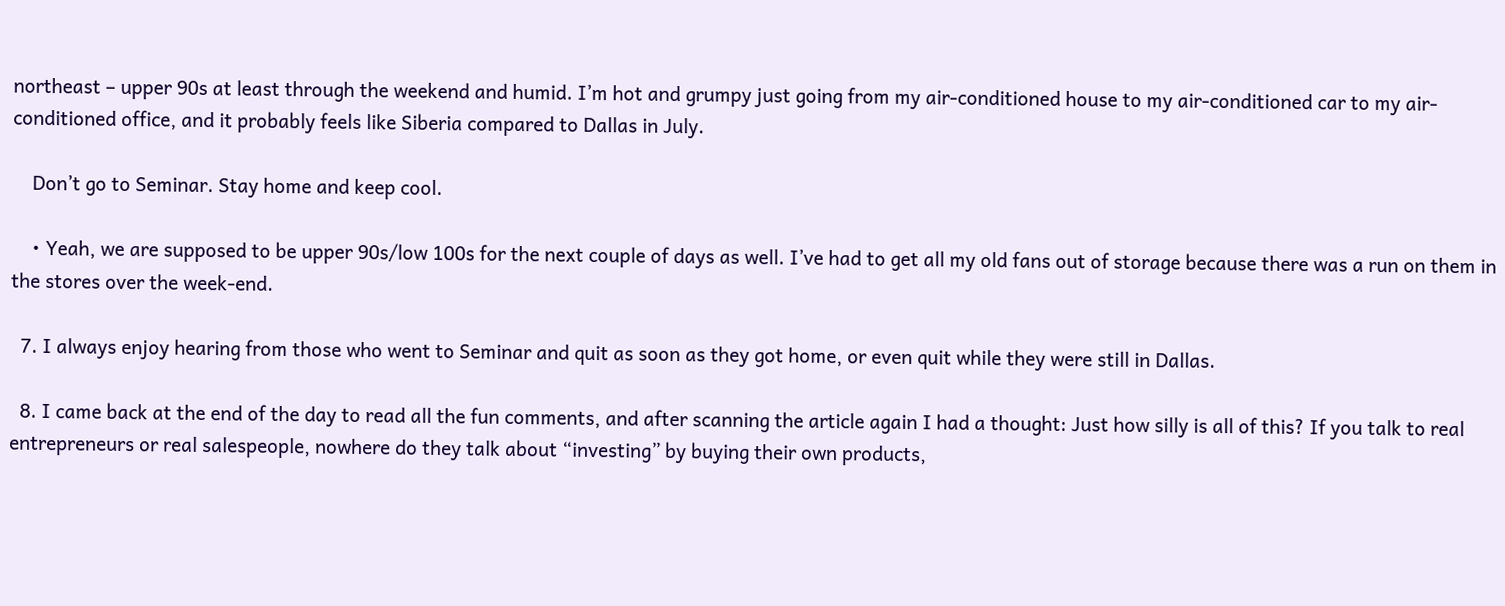northeast – upper 90s at least through the weekend and humid. I’m hot and grumpy just going from my air-conditioned house to my air-conditioned car to my air-conditioned office, and it probably feels like Siberia compared to Dallas in July.

    Don’t go to Seminar. Stay home and keep cool.

    • Yeah, we are supposed to be upper 90s/low 100s for the next couple of days as well. I’ve had to get all my old fans out of storage because there was a run on them in the stores over the week-end.

  7. I always enjoy hearing from those who went to Seminar and quit as soon as they got home, or even quit while they were still in Dallas.

  8. I came back at the end of the day to read all the fun comments, and after scanning the article again I had a thought: Just how silly is all of this? If you talk to real entrepreneurs or real salespeople, nowhere do they talk about “investing” by buying their own products,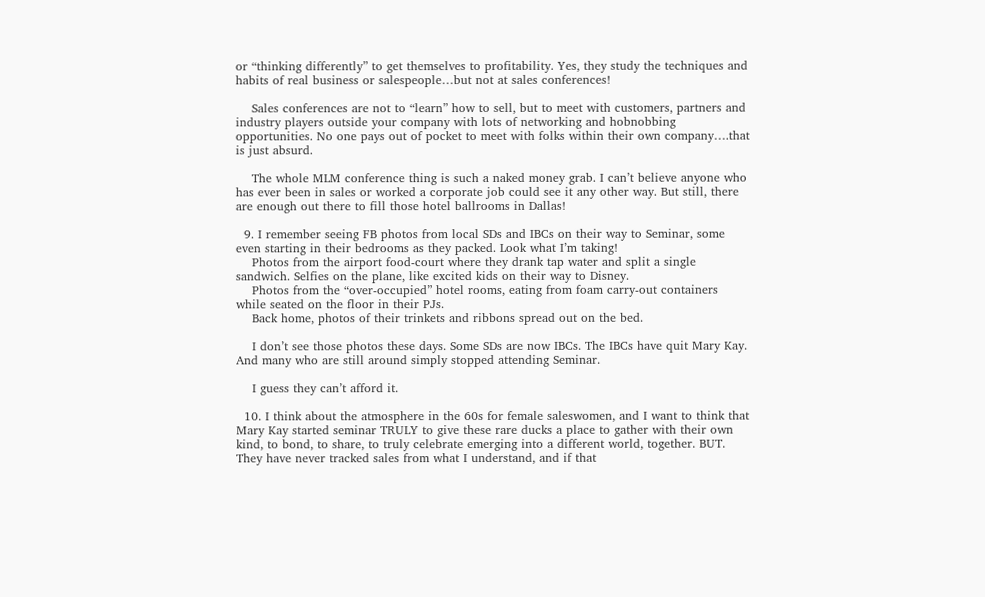or “thinking differently” to get themselves to profitability. Yes, they study the techniques and habits of real business or salespeople…but not at sales conferences!

    Sales conferences are not to “learn” how to sell, but to meet with customers, partners and industry players outside your company with lots of networking and hobnobbing opportunities. No one pays out of pocket to meet with folks within their own company….that is just absurd.

    The whole MLM conference thing is such a naked money grab. I can’t believe anyone who has ever been in sales or worked a corporate job could see it any other way. But still, there are enough out there to fill those hotel ballrooms in Dallas!

  9. I remember seeing FB photos from local SDs and IBCs on their way to Seminar, some even starting in their bedrooms as they packed. Look what I’m taking!
    Photos from the airport food-court where they drank tap water and split a single sandwich. Selfies on the plane, like excited kids on their way to Disney.
    Photos from the “over-occupied” hotel rooms, eating from foam carry-out containers while seated on the floor in their PJs.
    Back home, photos of their trinkets and ribbons spread out on the bed.

    I don’t see those photos these days. Some SDs are now IBCs. The IBCs have quit Mary Kay. And many who are still around simply stopped attending Seminar.

    I guess they can’t afford it.

  10. I think about the atmosphere in the 60s for female saleswomen, and I want to think that Mary Kay started seminar TRULY to give these rare ducks a place to gather with their own kind, to bond, to share, to truly celebrate emerging into a different world, together. BUT. They have never tracked sales from what I understand, and if that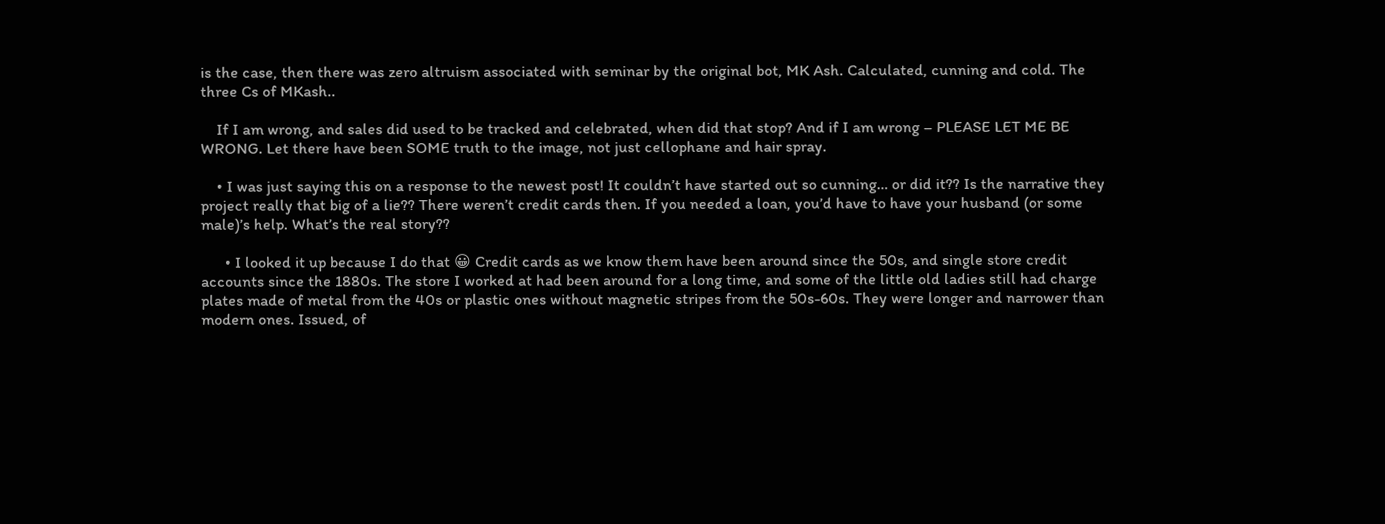is the case, then there was zero altruism associated with seminar by the original bot, MK Ash. Calculated, cunning and cold. The three Cs of MKash..

    If I am wrong, and sales did used to be tracked and celebrated, when did that stop? And if I am wrong – PLEASE LET ME BE WRONG. Let there have been SOME truth to the image, not just cellophane and hair spray.

    • I was just saying this on a response to the newest post! It couldn’t have started out so cunning… or did it?? Is the narrative they project really that big of a lie?? There weren’t credit cards then. If you needed a loan, you’d have to have your husband (or some male)’s help. What’s the real story??

      • I looked it up because I do that 😀 Credit cards as we know them have been around since the 50s, and single store credit accounts since the 1880s. The store I worked at had been around for a long time, and some of the little old ladies still had charge plates made of metal from the 40s or plastic ones without magnetic stripes from the 50s-60s. They were longer and narrower than modern ones. Issued, of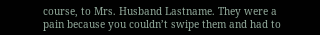course, to Mrs. Husband Lastname. They were a pain because you couldn’t swipe them and had to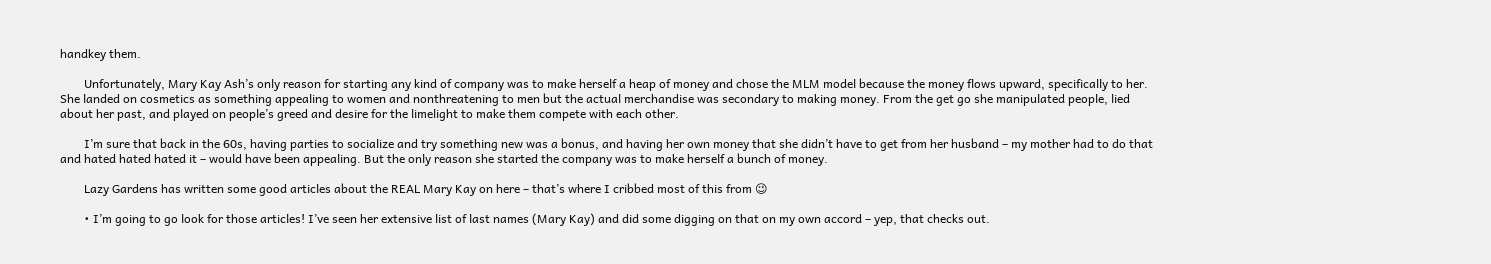handkey them.

        Unfortunately, Mary Kay Ash’s only reason for starting any kind of company was to make herself a heap of money and chose the MLM model because the money flows upward, specifically to her. She landed on cosmetics as something appealing to women and nonthreatening to men but the actual merchandise was secondary to making money. From the get go she manipulated people, lied about her past, and played on people’s greed and desire for the limelight to make them compete with each other.

        I’m sure that back in the 60s, having parties to socialize and try something new was a bonus, and having her own money that she didn’t have to get from her husband – my mother had to do that and hated hated hated it – would have been appealing. But the only reason she started the company was to make herself a bunch of money.

        Lazy Gardens has written some good articles about the REAL Mary Kay on here – that’s where I cribbed most of this from 😉

        • I’m going to go look for those articles! I’ve seen her extensive list of last names (Mary Kay) and did some digging on that on my own accord – yep, that checks out.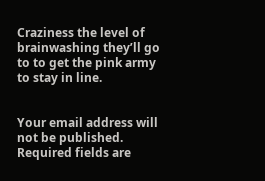Craziness the level of brainwashing they’ll go to to get the pink army to stay in line.


Your email address will not be published. Required fields are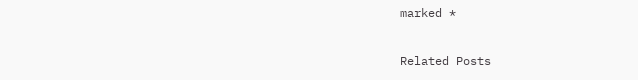marked *

Related Posts